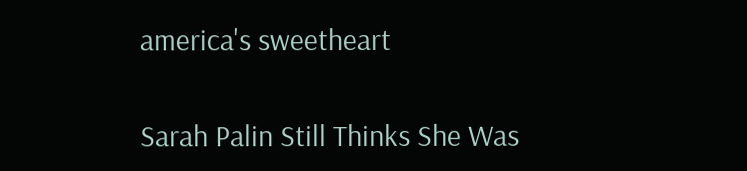america's sweetheart

Sarah Palin Still Thinks She Was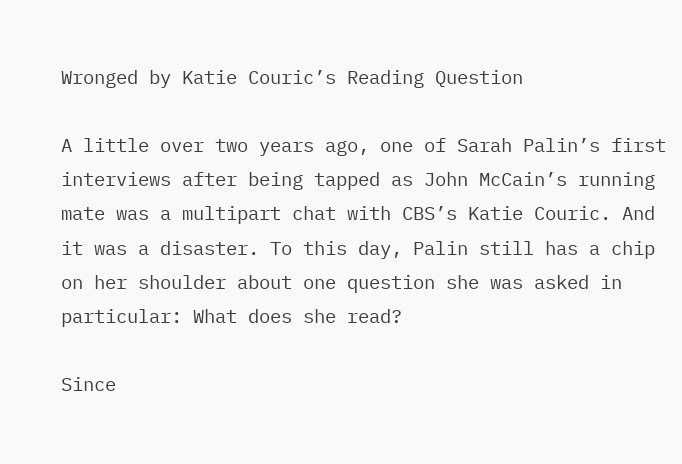Wronged by Katie Couric’s Reading Question

A little over two years ago, one of Sarah Palin’s first interviews after being tapped as John McCain’s running mate was a multipart chat with CBS’s Katie Couric. And it was a disaster. To this day, Palin still has a chip on her shoulder about one question she was asked in particular: What does she read?

Since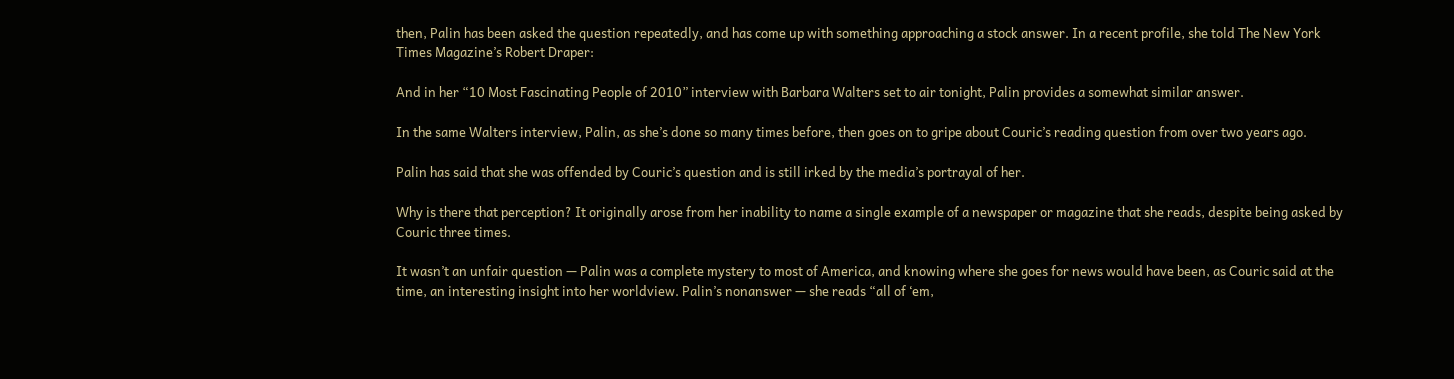then, Palin has been asked the question repeatedly, and has come up with something approaching a stock answer. In a recent profile, she told The New York Times Magazine’s Robert Draper:

And in her “10 Most Fascinating People of 2010” interview with Barbara Walters set to air tonight, Palin provides a somewhat similar answer.

In the same Walters interview, Palin, as she’s done so many times before, then goes on to gripe about Couric’s reading question from over two years ago.

Palin has said that she was offended by Couric’s question and is still irked by the media’s portrayal of her.

Why is there that perception? It originally arose from her inability to name a single example of a newspaper or magazine that she reads, despite being asked by Couric three times.

It wasn’t an unfair question — Palin was a complete mystery to most of America, and knowing where she goes for news would have been, as Couric said at the time, an interesting insight into her worldview. Palin’s nonanswer — she reads “all of ‘em,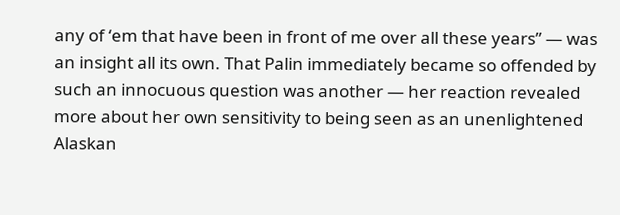any of ‘em that have been in front of me over all these years” — was an insight all its own. That Palin immediately became so offended by such an innocuous question was another — her reaction revealed more about her own sensitivity to being seen as an unenlightened Alaskan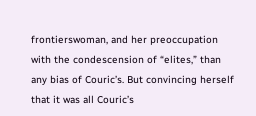frontierswoman, and her preoccupation with the condescension of “elites,” than any bias of Couric’s. But convincing herself that it was all Couric’s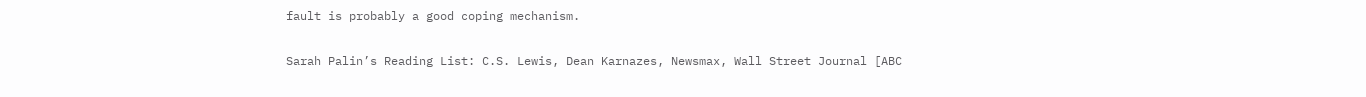fault is probably a good coping mechanism.

Sarah Palin’s Reading List: C.S. Lewis, Dean Karnazes, Newsmax, Wall Street Journal [ABC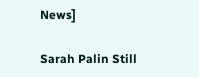News]

Sarah Palin Still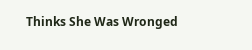Thinks She Was Wronged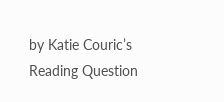by Katie Couric’s Reading Question